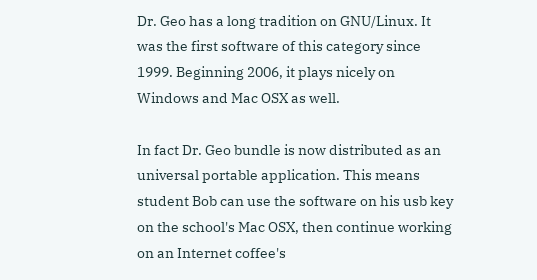Dr. Geo has a long tradition on GNU/Linux. It was the first software of this category since 1999. Beginning 2006, it plays nicely on Windows and Mac OSX as well.

In fact Dr. Geo bundle is now distributed as an universal portable application. This means student Bob can use the software on his usb key on the school's Mac OSX, then continue working on an Internet coffee's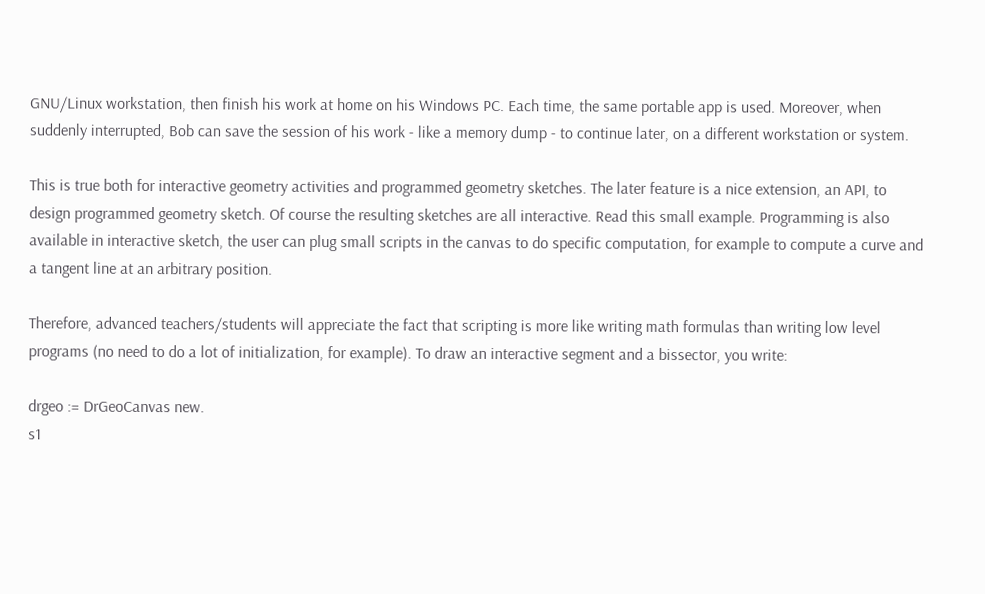GNU/Linux workstation, then finish his work at home on his Windows PC. Each time, the same portable app is used. Moreover, when suddenly interrupted, Bob can save the session of his work - like a memory dump - to continue later, on a different workstation or system.

This is true both for interactive geometry activities and programmed geometry sketches. The later feature is a nice extension, an API, to design programmed geometry sketch. Of course the resulting sketches are all interactive. Read this small example. Programming is also available in interactive sketch, the user can plug small scripts in the canvas to do specific computation, for example to compute a curve and a tangent line at an arbitrary position.

Therefore, advanced teachers/students will appreciate the fact that scripting is more like writing math formulas than writing low level programs (no need to do a lot of initialization, for example). To draw an interactive segment and a bissector, you write:

drgeo := DrGeoCanvas new.
s1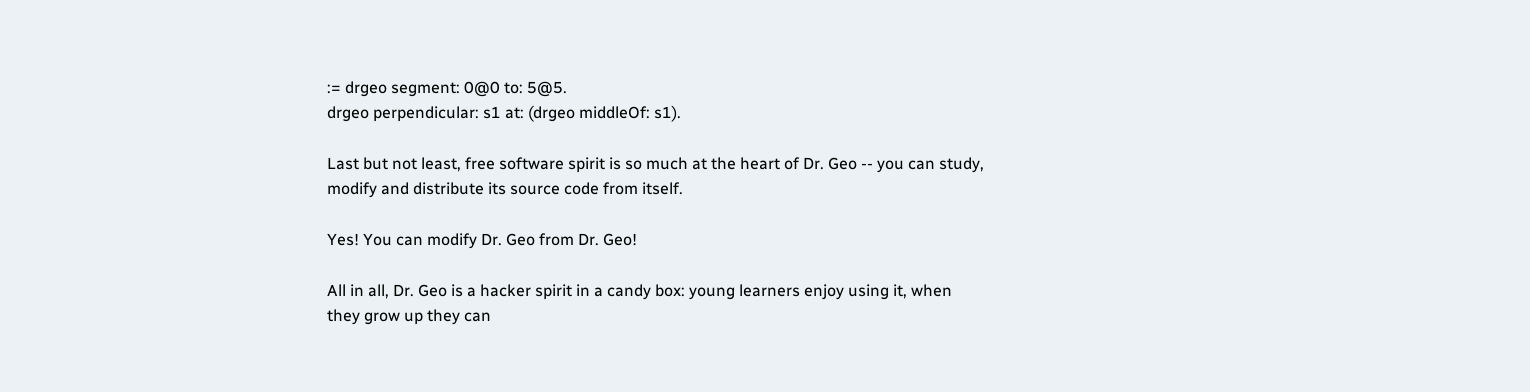:= drgeo segment: 0@0 to: 5@5.
drgeo perpendicular: s1 at: (drgeo middleOf: s1).

Last but not least, free software spirit is so much at the heart of Dr. Geo -- you can study, modify and distribute its source code from itself.

Yes! You can modify Dr. Geo from Dr. Geo!

All in all, Dr. Geo is a hacker spirit in a candy box: young learners enjoy using it, when they grow up they can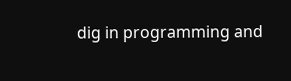dig in programming and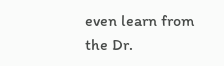even learn from the Dr.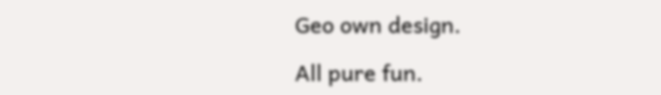Geo own design.

All pure fun.